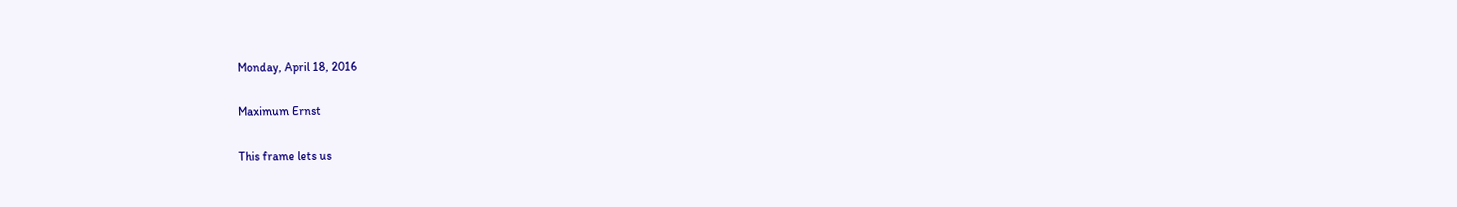Monday, April 18, 2016

Maximum Ernst

This frame lets us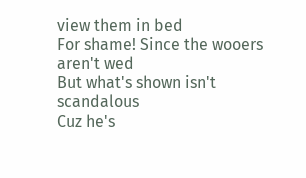view them in bed
For shame! Since the wooers aren't wed
But what's shown isn't scandalous
Cuz he's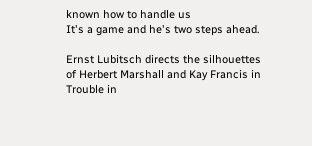known how to handle us
It's a game and he's two steps ahead.

Ernst Lubitsch directs the silhouettes of Herbert Marshall and Kay Francis in Trouble in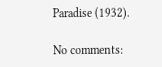Paradise (1932).

No comments: